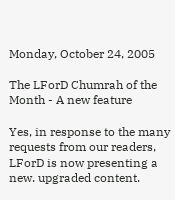Monday, October 24, 2005

The LForD Chumrah of the Month - A new feature

Yes, in response to the many requests from our readers, LForD is now presenting a new. upgraded content.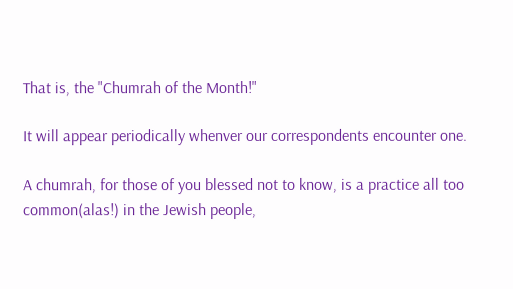That is, the "Chumrah of the Month!"

It will appear periodically whenver our correspondents encounter one.

A chumrah, for those of you blessed not to know, is a practice all too common(alas!) in the Jewish people,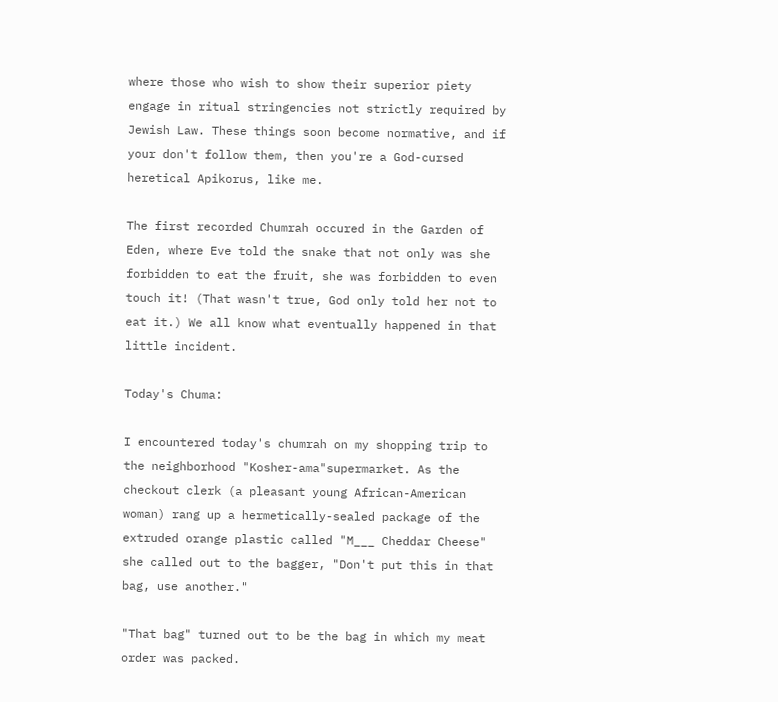where those who wish to show their superior piety engage in ritual stringencies not strictly required by Jewish Law. These things soon become normative, and if your don't follow them, then you're a God-cursed heretical Apikorus, like me.

The first recorded Chumrah occured in the Garden of Eden, where Eve told the snake that not only was she forbidden to eat the fruit, she was forbidden to even touch it! (That wasn't true, God only told her not to eat it.) We all know what eventually happened in that little incident.

Today's Chuma:

I encountered today's chumrah on my shopping trip to the neighborhood "Kosher-ama"supermarket. As the checkout clerk (a pleasant young African-American woman) rang up a hermetically-sealed package of the extruded orange plastic called "M___ Cheddar Cheese" she called out to the bagger, "Don't put this in that bag, use another."

"That bag" turned out to be the bag in which my meat order was packed.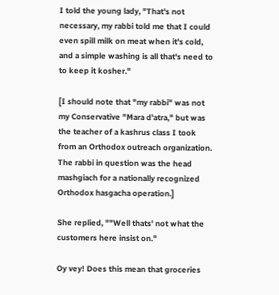I told the young lady, "That's not necessary, my rabbi told me that I could even spill milk on meat when it's cold, and a simple washing is all that's need to to keep it kosher."

[I should note that "my rabbi" was not my Conservative "Mara d'atra," but was the teacher of a kashrus class I took from an Orthodox outreach organization. The rabbi in question was the head mashgiach for a nationally recognized Orthodox hasgacha operation.]

She replied, ""Well thats' not what the customers here insist on."

Oy vey! Does this mean that groceries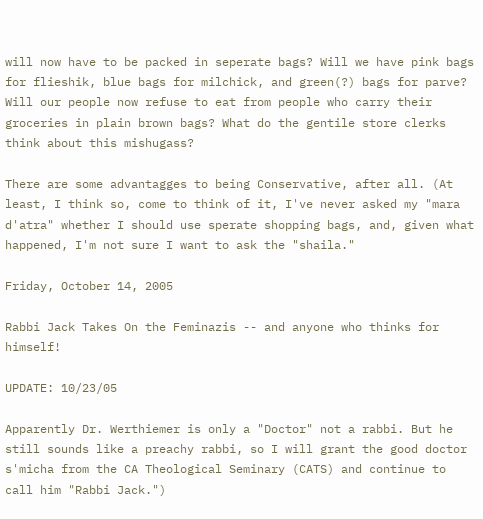will now have to be packed in seperate bags? Will we have pink bags for flieshik, blue bags for milchick, and green(?) bags for parve? Will our people now refuse to eat from people who carry their groceries in plain brown bags? What do the gentile store clerks think about this mishugass?

There are some advantagges to being Conservative, after all. (At least, I think so, come to think of it, I've never asked my "mara d'atra" whether I should use sperate shopping bags, and, given what happened, I'm not sure I want to ask the "shaila."

Friday, October 14, 2005

Rabbi Jack Takes On the Feminazis -- and anyone who thinks for himself!

UPDATE: 10/23/05

Apparently Dr. Werthiemer is only a "Doctor" not a rabbi. But he still sounds like a preachy rabbi, so I will grant the good doctor s'micha from the CA Theological Seminary (CATS) and continue to call him "Rabbi Jack.")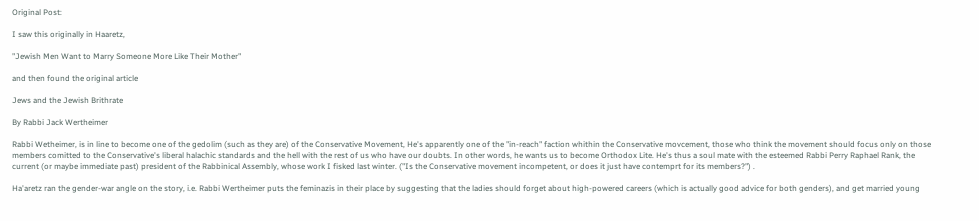Original Post:

I saw this originally in Haaretz,

"Jewish Men Want to Marry Someone More Like Their Mother"

and then found the original article

Jews and the Jewish Brithrate

By Rabbi Jack Wertheimer

Rabbi Wetheimer, is in line to become one of the gedolim (such as they are) of the Conservative Movement, He's apparently one of the "in-reach" faction whithin the Conservative movcement, those who think the movement should focus only on those members comitted to the Conservative's liberal halachic standards and the hell with the rest of us who have our doubts. In other words, he wants us to become Orthodox Lite. He's thus a soul mate with the esteemed Rabbi Perry Raphael Rank, the current (or maybe immediate past) president of the Rabbinical Assembly, whose work I fisked last winter. ("Is the Conservative movement incompetent, or does it just have contemprt for its members?") .

Ha'aretz ran the gender-war angle on the story, i.e. Rabbi Wertheimer puts the feminazis in their place by suggesting that the ladies should forget about high-powered careers (which is actually good advice for both genders), and get married young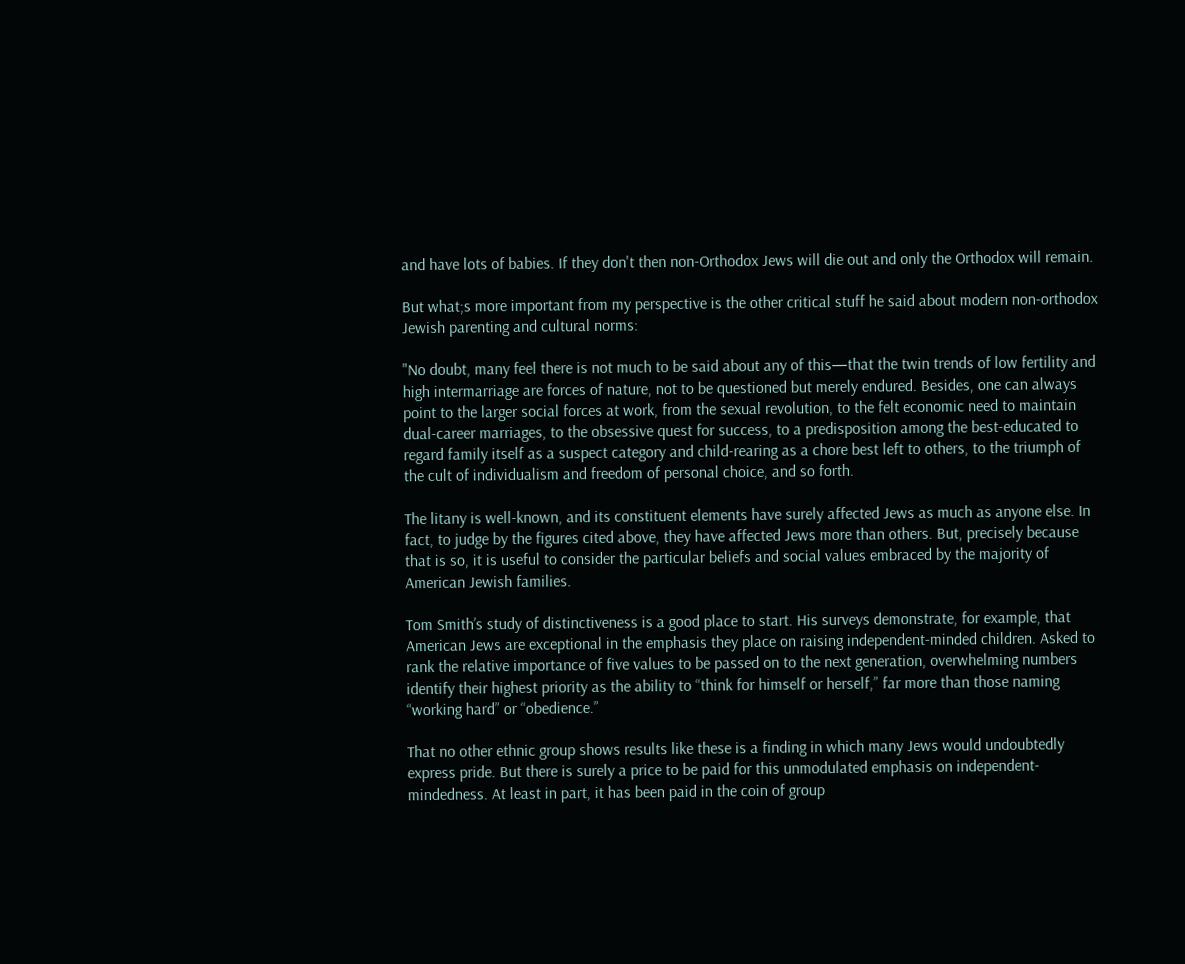and have lots of babies. If they don't then non-Orthodox Jews will die out and only the Orthodox will remain.

But what;s more important from my perspective is the other critical stuff he said about modern non-orthodox Jewish parenting and cultural norms:

"No doubt, many feel there is not much to be said about any of this—that the twin trends of low fertility and high intermarriage are forces of nature, not to be questioned but merely endured. Besides, one can always point to the larger social forces at work, from the sexual revolution, to the felt economic need to maintain dual-career marriages, to the obsessive quest for success, to a predisposition among the best-educated to regard family itself as a suspect category and child-rearing as a chore best left to others, to the triumph of the cult of individualism and freedom of personal choice, and so forth.

The litany is well-known, and its constituent elements have surely affected Jews as much as anyone else. In fact, to judge by the figures cited above, they have affected Jews more than others. But, precisely because that is so, it is useful to consider the particular beliefs and social values embraced by the majority of American Jewish families.

Tom Smith’s study of distinctiveness is a good place to start. His surveys demonstrate, for example, that American Jews are exceptional in the emphasis they place on raising independent-minded children. Asked to rank the relative importance of five values to be passed on to the next generation, overwhelming numbers identify their highest priority as the ability to “think for himself or herself,” far more than those naming “working hard” or “obedience.”

That no other ethnic group shows results like these is a finding in which many Jews would undoubtedly express pride. But there is surely a price to be paid for this unmodulated emphasis on independent-mindedness. At least in part, it has been paid in the coin of group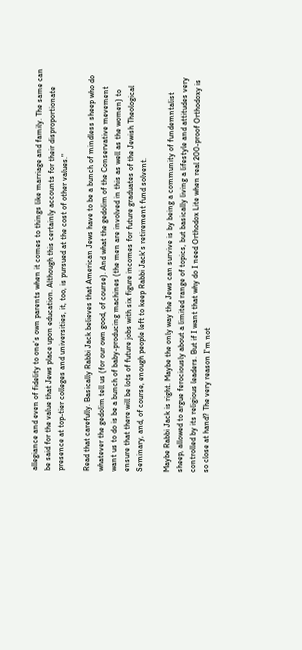allegiance and even of fidelity to one’s own parents when it comes to things like marriage and family. The same can be said for the value that Jews place upon education. Although this certainly accounts for their disproportionate presence at top-tier colleges and universities, it, too, is pursued at the cost of other values."

Read that carefully. Basically Rabbi Jack believes that American Jews have to be a bunch of mindless sheep who do whatever the gedolim tell us (for our own good, of course). And what the gedolim of the Conservative mevement want us to do is be a bunch of baby-producing machines (the men are involved in this as well as the women) to ensure that there will be lots of future jobs with six figure incomes for future graduates of the Jewish Theological Seminary, and, of course, enough people left to keep Rabbi Jack's retirement fund solvent.

Maybe Rabbi Jack is right. Maybe the only way the Jews can survive is by being a community of fundemntalist sheep, allowed to argue ferociously about a limited range of topics, but basically living a lifestyle and attitudes very controlled by its religious leaders. But if I want that why do I need Orthodox Lite when real 200-proof Orthodoxy is so close at hand? The very reason I'm not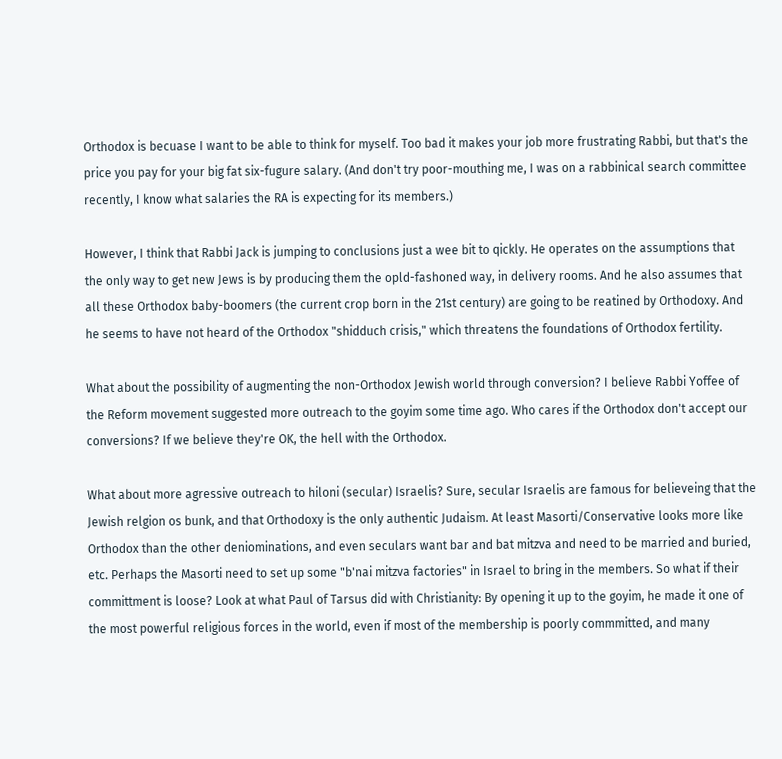Orthodox is becuase I want to be able to think for myself. Too bad it makes your job more frustrating Rabbi, but that's the price you pay for your big fat six-fugure salary. (And don't try poor-mouthing me, I was on a rabbinical search committee recently, I know what salaries the RA is expecting for its members.)

However, I think that Rabbi Jack is jumping to conclusions just a wee bit to qickly. He operates on the assumptions that the only way to get new Jews is by producing them the opld-fashoned way, in delivery rooms. And he also assumes that all these Orthodox baby-boomers (the current crop born in the 21st century) are going to be reatined by Orthodoxy. And he seems to have not heard of the Orthodox "shidduch crisis," which threatens the foundations of Orthodox fertility.

What about the possibility of augmenting the non-Orthodox Jewish world through conversion? I believe Rabbi Yoffee of the Reform movement suggested more outreach to the goyim some time ago. Who cares if the Orthodox don't accept our conversions? If we believe they're OK, the hell with the Orthodox.

What about more agressive outreach to hiloni (secular) Israelis? Sure, secular Israelis are famous for believeing that the Jewish relgion os bunk, and that Orthodoxy is the only authentic Judaism. At least Masorti/Conservative looks more like Orthodox than the other deniominations, and even seculars want bar and bat mitzva and need to be married and buried, etc. Perhaps the Masorti need to set up some "b'nai mitzva factories" in Israel to bring in the members. So what if their committment is loose? Look at what Paul of Tarsus did with Christianity: By opening it up to the goyim, he made it one of the most powerful religious forces in the world, even if most of the membership is poorly commmitted, and many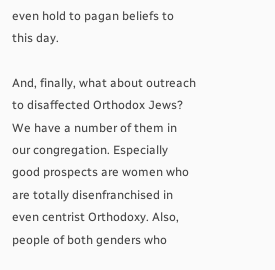even hold to pagan beliefs to this day.

And, finally, what about outreach to disaffected Orthodox Jews? We have a number of them in our congregation. Especially good prospects are women who are totally disenfranchised in even centrist Orthodoxy. Also, people of both genders who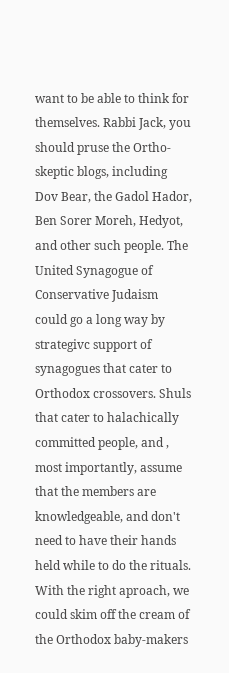want to be able to think for themselves. Rabbi Jack, you should pruse the Ortho-skeptic blogs, including Dov Bear, the Gadol Hador, Ben Sorer Moreh, Hedyot, and other such people. The United Synagogue of Conservative Judaism could go a long way by strategivc support of synagogues that cater to Orthodox crossovers. Shuls that cater to halachically committed people, and , most importantly, assume that the members are knowledgeable, and don't need to have their hands held while to do the rituals. With the right aproach, we could skim off the cream of the Orthodox baby-makers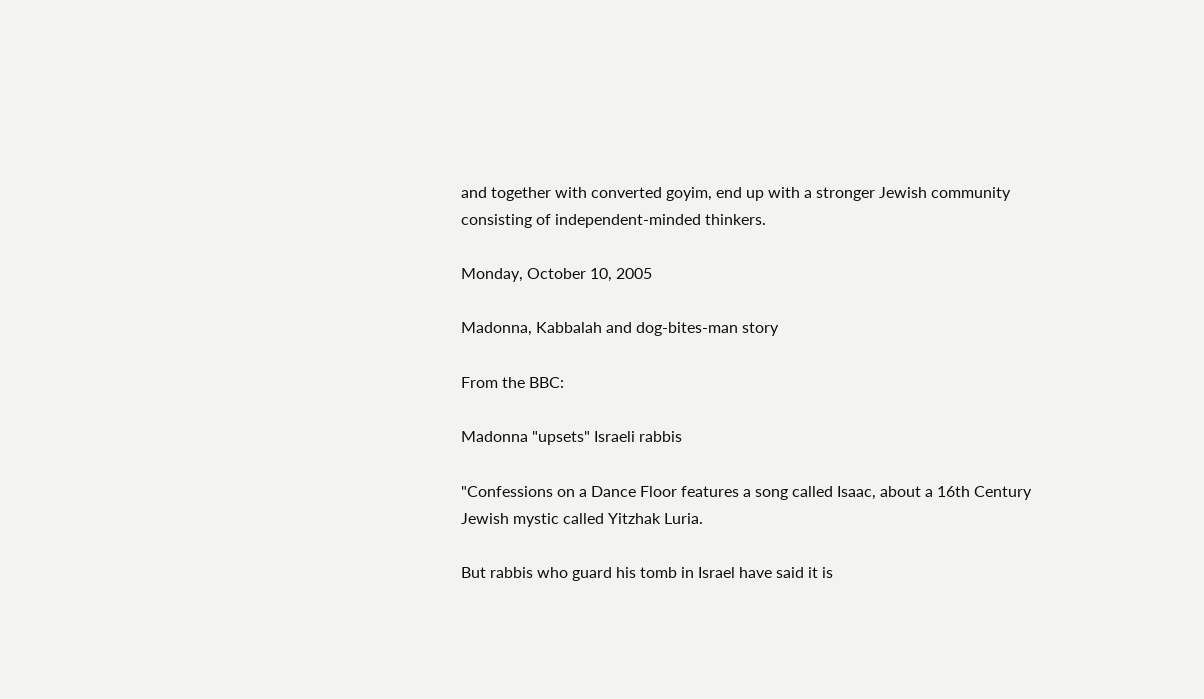and together with converted goyim, end up with a stronger Jewish community consisting of independent-minded thinkers.

Monday, October 10, 2005

Madonna, Kabbalah and dog-bites-man story

From the BBC:

Madonna "upsets" Israeli rabbis

"Confessions on a Dance Floor features a song called Isaac, about a 16th Century Jewish mystic called Yitzhak Luria.

But rabbis who guard his tomb in Israel have said it is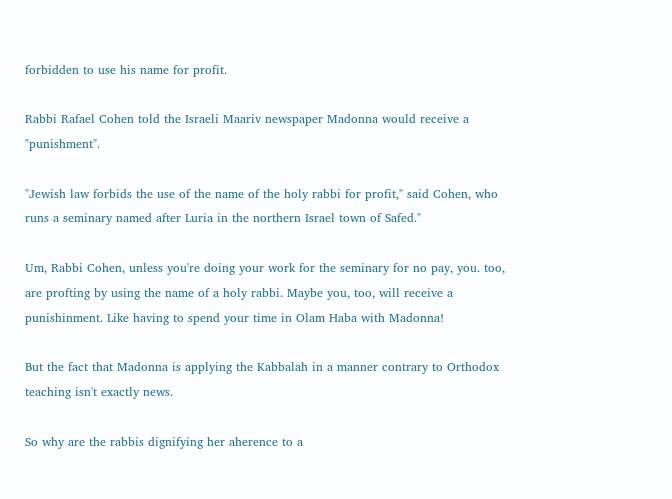forbidden to use his name for profit.

Rabbi Rafael Cohen told the Israeli Maariv newspaper Madonna would receive a "punishment".

"Jewish law forbids the use of the name of the holy rabbi for profit," said Cohen, who runs a seminary named after Luria in the northern Israel town of Safed."

Um, Rabbi Cohen, unless you're doing your work for the seminary for no pay, you. too, are profting by using the name of a holy rabbi. Maybe you, too, will receive a punishinment. Like having to spend your time in Olam Haba with Madonna!

But the fact that Madonna is applying the Kabbalah in a manner contrary to Orthodox teaching isn't exactly news.

So why are the rabbis dignifying her aherence to a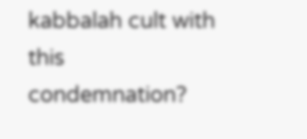kabbalah cult with this condemnation?